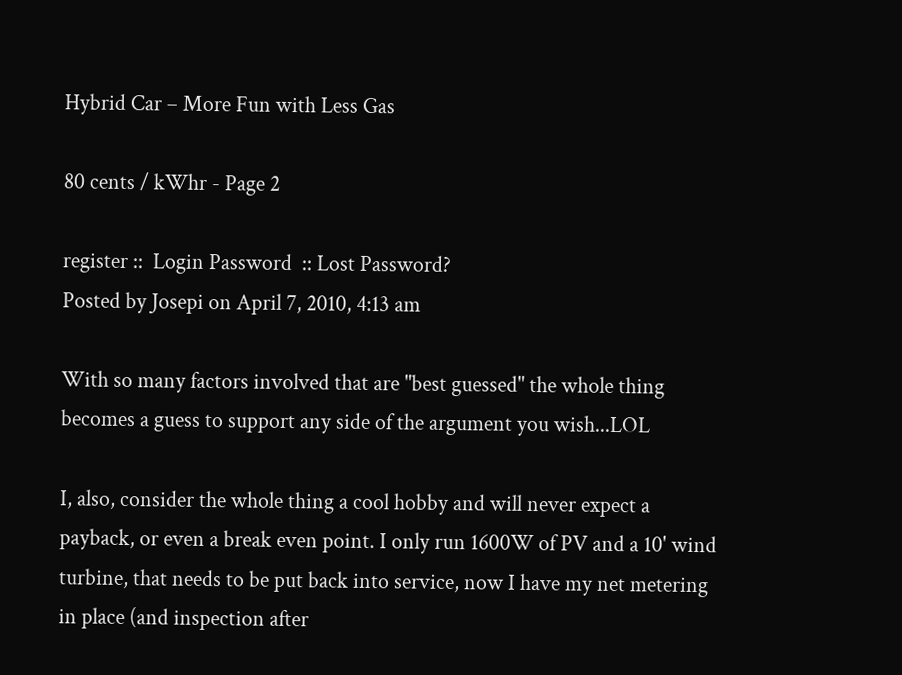Hybrid Car – More Fun with Less Gas

80 cents / kWhr - Page 2

register ::  Login Password  :: Lost Password?
Posted by Josepi on April 7, 2010, 4:13 am

With so many factors involved that are "best guessed" the whole thing
becomes a guess to support any side of the argument you wish...LOL

I, also, consider the whole thing a cool hobby and will never expect a
payback, or even a break even point. I only run 1600W of PV and a 10' wind
turbine, that needs to be put back into service, now I have my net metering
in place (and inspection after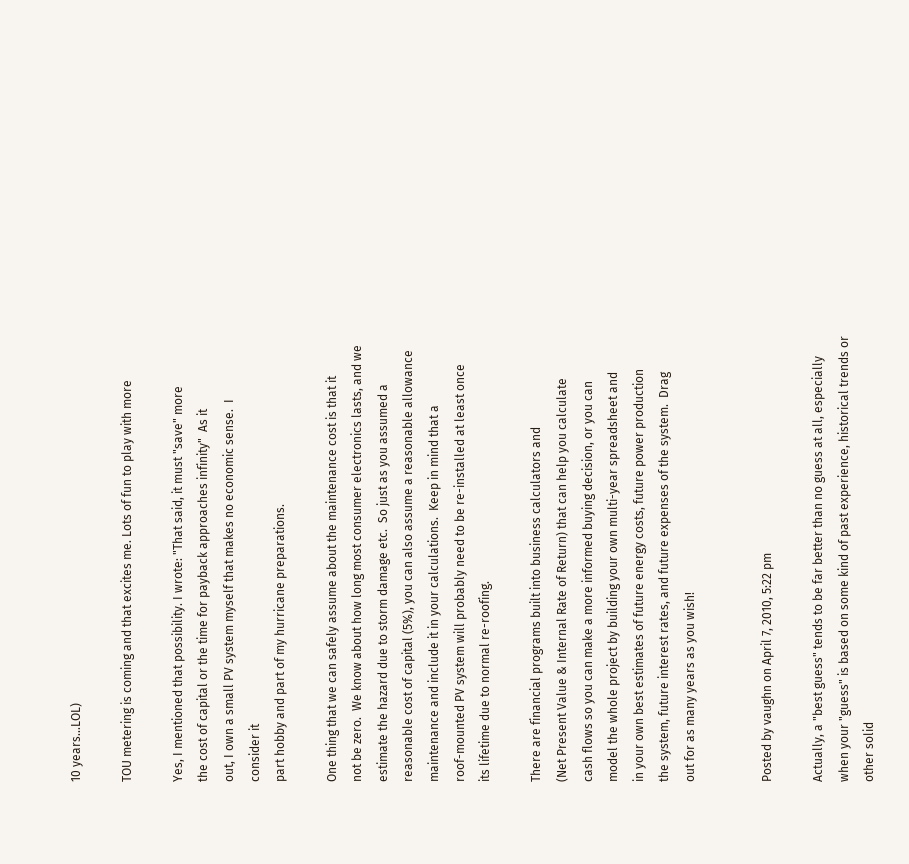10 years...LOL)

TOU metering is coming and that excites me. Lots of fun to play with more

Yes, I mentioned that possibility. I wrote: "That said, it must "save" more
the cost of capital or the time for payback approaches infinity"  As it
out, I own a small PV system myself that makes no economic sense.  I
consider it
part hobby and part of my hurricane preparations.

One thing that we can safely assume about the maintenance cost is that it
not be zero.  We know about how long most consumer electronics lasts, and we
estimate the hazard due to storm damage etc.  So just as you assumed a
reasonable cost of capital (5%), you can also assume a reasonable allowance
maintenance and include it in your calculations.  Keep in mind that a
roof-mounted PV system will probably need to be re-installed at least once
its lifetime due to normal re-roofing.

There are financial programs built into business calculators and
(Net Present Value & Internal Rate of Return) that can help you calculate
cash flows so you can make a more informed buying decision, or you can
model the whole project by building your own multi-year spreadsheet and
in your own best estimates of future energy costs, future power production
the system, future interest rates, and future expenses of the system.  Drag
out for as many years as you wish!


Posted by vaughn on April 7, 2010, 5:22 pm

Actually, a "best guess" tends to be far better than no guess at all, especially
when your "guess" is based on some kind of past experience, historical trends or
other solid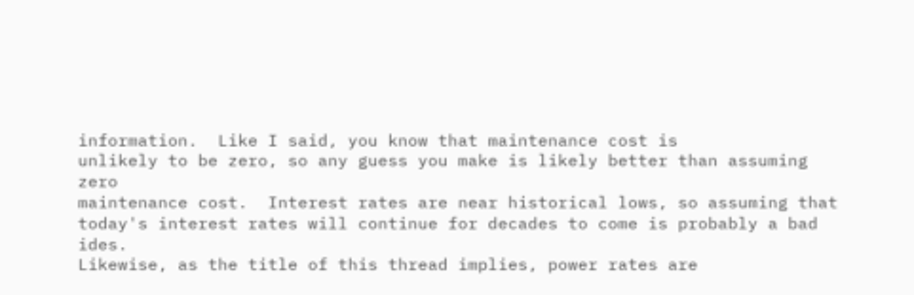information.  Like I said, you know that maintenance cost is
unlikely to be zero, so any guess you make is likely better than assuming zero
maintenance cost.  Interest rates are near historical lows, so assuming that
today's interest rates will continue for decades to come is probably a bad ides.
Likewise, as the title of this thread implies, power rates are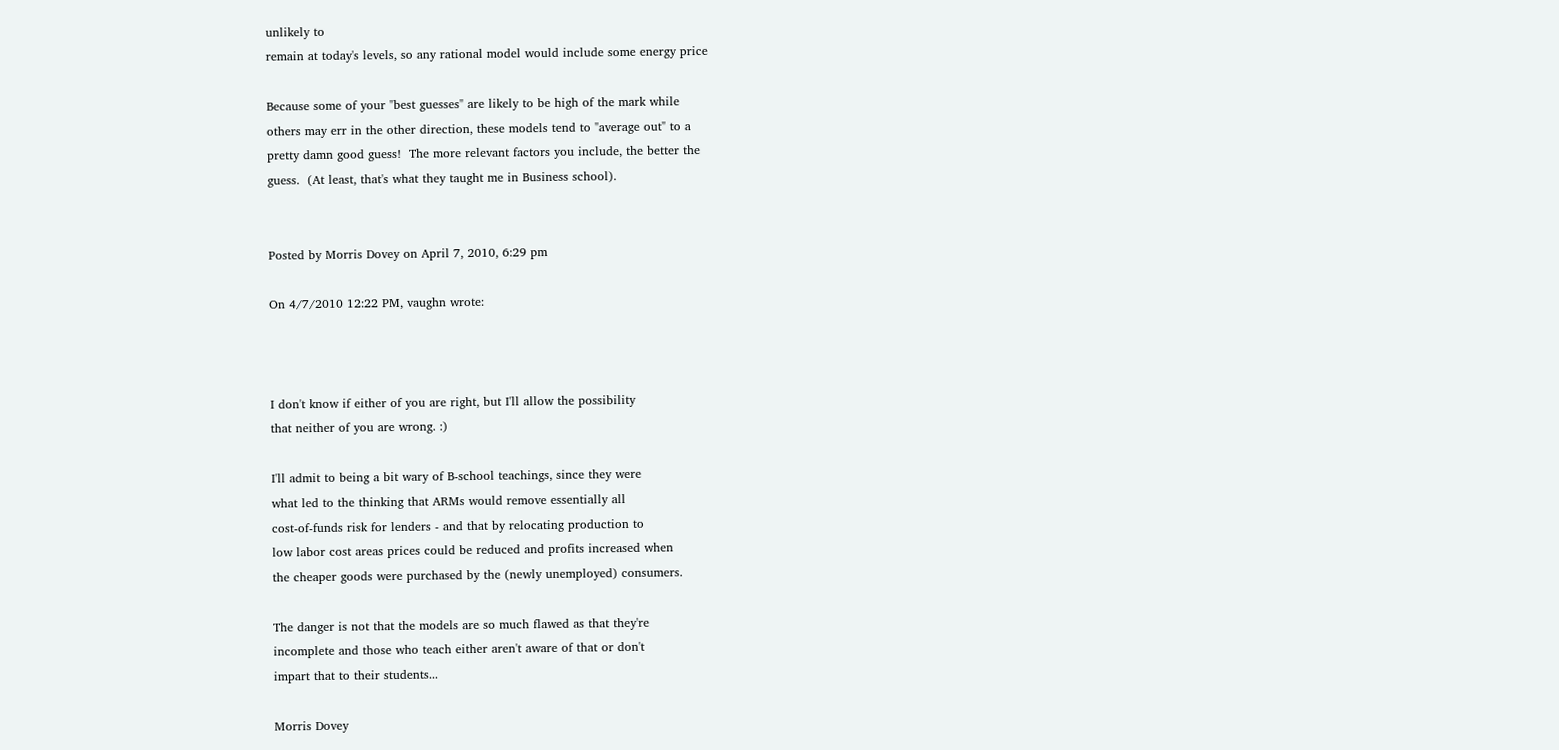unlikely to
remain at today's levels, so any rational model would include some energy price

Because some of your "best guesses" are likely to be high of the mark while
others may err in the other direction, these models tend to "average out" to a
pretty damn good guess!  The more relevant factors you include, the better the
guess.  (At least, that's what they taught me in Business school).


Posted by Morris Dovey on April 7, 2010, 6:29 pm

On 4/7/2010 12:22 PM, vaughn wrote:



I don't know if either of you are right, but I'll allow the possibility
that neither of you are wrong. :)

I'll admit to being a bit wary of B-school teachings, since they were
what led to the thinking that ARMs would remove essentially all
cost-of-funds risk for lenders - and that by relocating production to
low labor cost areas prices could be reduced and profits increased when
the cheaper goods were purchased by the (newly unemployed) consumers.

The danger is not that the models are so much flawed as that they're
incomplete and those who teach either aren't aware of that or don't
impart that to their students...

Morris Dovey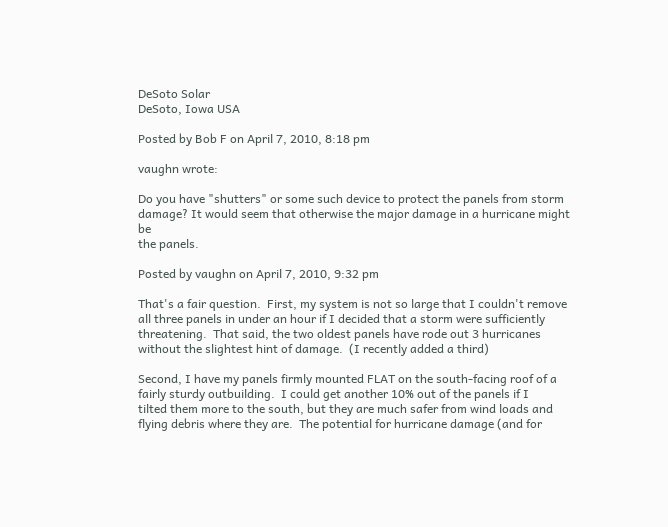DeSoto Solar
DeSoto, Iowa USA

Posted by Bob F on April 7, 2010, 8:18 pm

vaughn wrote:

Do you have "shutters" or some such device to protect the panels from storm
damage? It would seem that otherwise the major damage in a hurricane might be
the panels.

Posted by vaughn on April 7, 2010, 9:32 pm

That's a fair question.  First, my system is not so large that I couldn't remove
all three panels in under an hour if I decided that a storm were sufficiently
threatening.  That said, the two oldest panels have rode out 3 hurricanes
without the slightest hint of damage.  (I recently added a third)

Second, I have my panels firmly mounted FLAT on the south-facing roof of a
fairly sturdy outbuilding.  I could get another 10% out of the panels if I
tilted them more to the south, but they are much safer from wind loads and
flying debris where they are.  The potential for hurricane damage (and for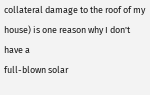collateral damage to the roof of my house) is one reason why I don't have a
full-blown solar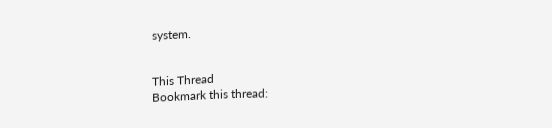system.


This Thread
Bookmark this thread: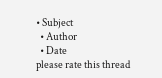• Subject
  • Author
  • Date
please rate this thread